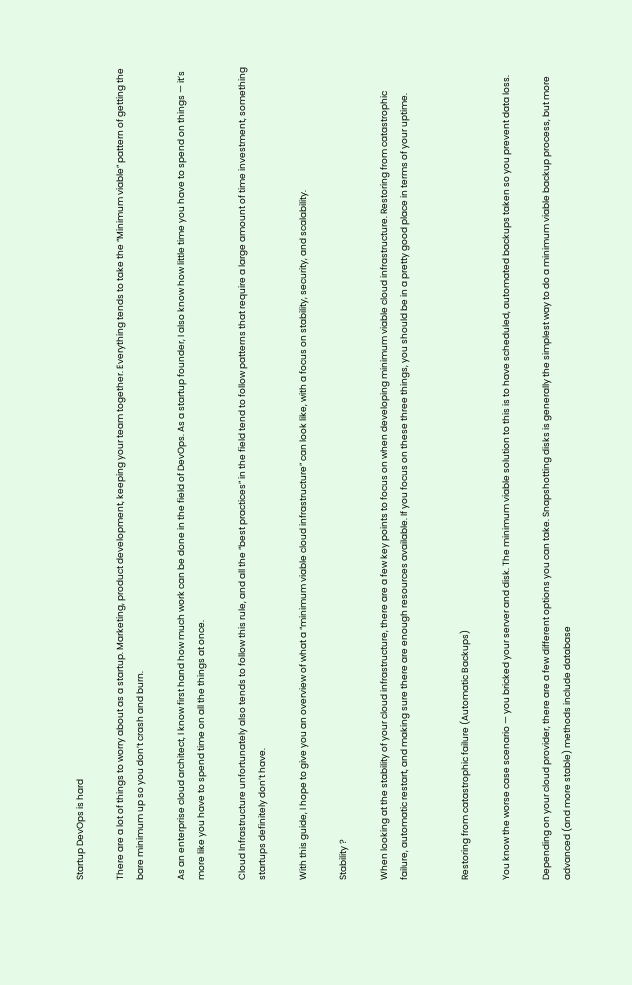Startup DevOps is hard

There are a lot of things to worry about as a startup. Marketing, product development, keeping your team together. Everything tends to take the “Minimum viable” pattern of getting the bare minimum up so you don’t crash and burn.

As an enterprise cloud architect, I know first hand how much work can be done in the field of DevOps. As a startup founder, I also know how little time you have to spend on things — it’s more like you have to spend time on all the things at once.

Cloud Infrastructure unfortunately also tends to follow this rule, and all the “best practices” in the field tend to follow patterns that require a large amount of time investment, something startups definitely don’t have.

With this guide, I hope to give you an overview of what a “minimum viable cloud infrastructure” can look like, with a focus on stability, security, and scalability.

Stability ?

When looking at the stability of your cloud infrastructure, there are a few key points to focus on when developing minimum viable cloud infrastructure. Restoring from catastrophic failure, automatic restart, and making sure there are enough resources available. If you focus on these three things, you should be in a pretty good place in terms of your uptime.


Restoring from catastrophic failure (Automatic Backups)

You know the worse case scenario — you bricked your server and disk. The minimum viable solution to this is to have scheduled, automated backups taken so you prevent data loss.

Depending on your cloud provider, there are a few different options you can take. Snapshotting disks is generally the simplest way to do a minimum viable backup process, but more advanced (and more stable) methods include database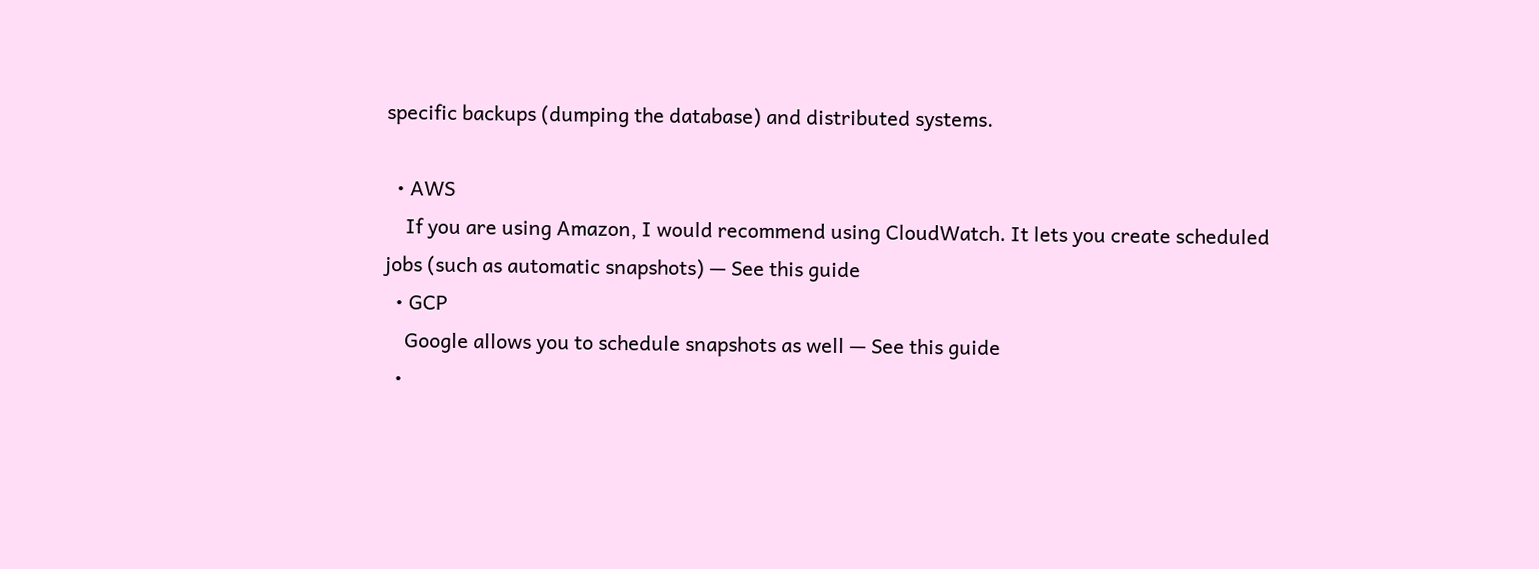specific backups (dumping the database) and distributed systems.

  • AWS
    If you are using Amazon, I would recommend using CloudWatch. It lets you create scheduled jobs (such as automatic snapshots) — See this guide
  • GCP
    Google allows you to schedule snapshots as well — See this guide
  •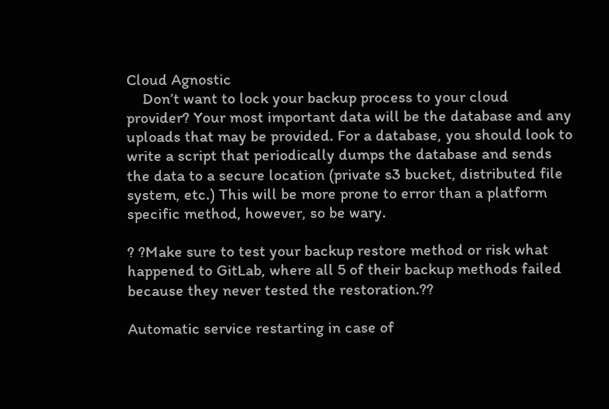Cloud Agnostic
    Don’t want to lock your backup process to your cloud provider? Your most important data will be the database and any uploads that may be provided. For a database, you should look to write a script that periodically dumps the database and sends the data to a secure location (private s3 bucket, distributed file system, etc.) This will be more prone to error than a platform specific method, however, so be wary.

? ?Make sure to test your backup restore method or risk what happened to GitLab, where all 5 of their backup methods failed because they never tested the restoration.??

Automatic service restarting in case of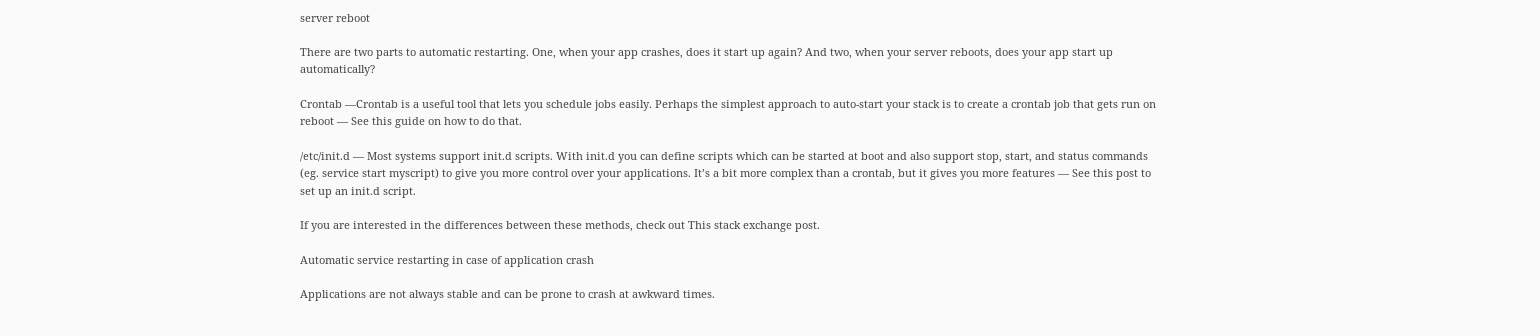server reboot

There are two parts to automatic restarting. One, when your app crashes, does it start up again? And two, when your server reboots, does your app start up automatically?

Crontab —Crontab is a useful tool that lets you schedule jobs easily. Perhaps the simplest approach to auto-start your stack is to create a crontab job that gets run on reboot — See this guide on how to do that.

/etc/init.d — Most systems support init.d scripts. With init.d you can define scripts which can be started at boot and also support stop, start, and status commands (eg. service start myscript) to give you more control over your applications. It’s a bit more complex than a crontab, but it gives you more features — See this post to set up an init.d script.

If you are interested in the differences between these methods, check out This stack exchange post.

Automatic service restarting in case of application crash

Applications are not always stable and can be prone to crash at awkward times.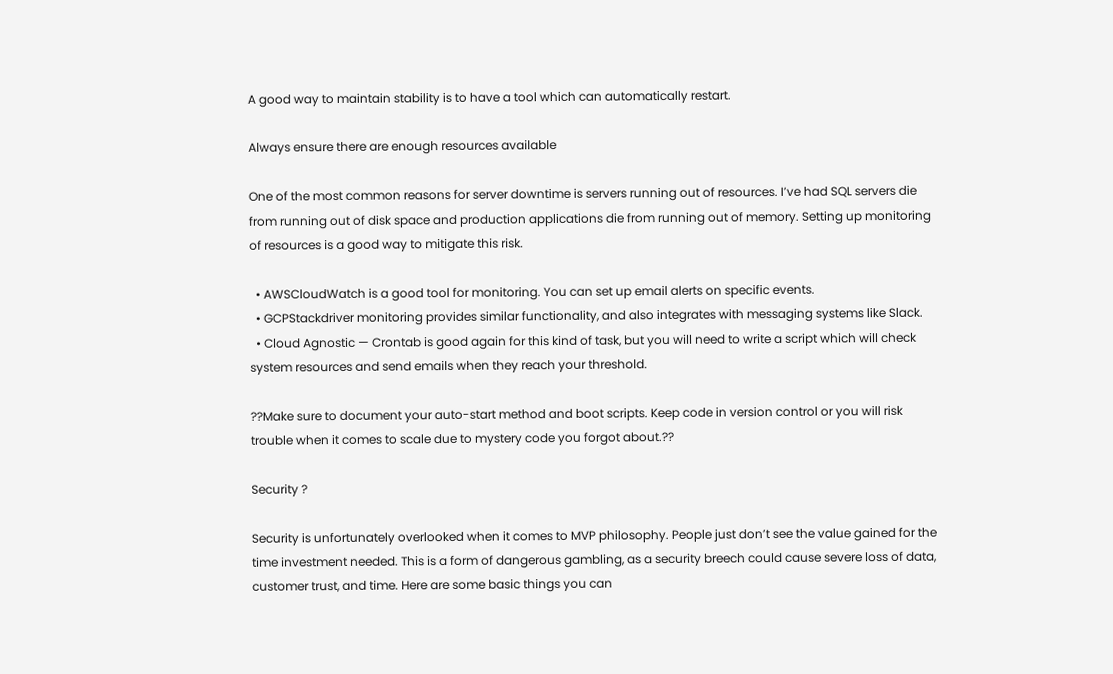A good way to maintain stability is to have a tool which can automatically restart.

Always ensure there are enough resources available

One of the most common reasons for server downtime is servers running out of resources. I’ve had SQL servers die from running out of disk space and production applications die from running out of memory. Setting up monitoring of resources is a good way to mitigate this risk.

  • AWSCloudWatch is a good tool for monitoring. You can set up email alerts on specific events.
  • GCPStackdriver monitoring provides similar functionality, and also integrates with messaging systems like Slack.
  • Cloud Agnostic — Crontab is good again for this kind of task, but you will need to write a script which will check system resources and send emails when they reach your threshold.

??Make sure to document your auto-start method and boot scripts. Keep code in version control or you will risk trouble when it comes to scale due to mystery code you forgot about.??

Security ?

Security is unfortunately overlooked when it comes to MVP philosophy. People just don’t see the value gained for the time investment needed. This is a form of dangerous gambling, as a security breech could cause severe loss of data, customer trust, and time. Here are some basic things you can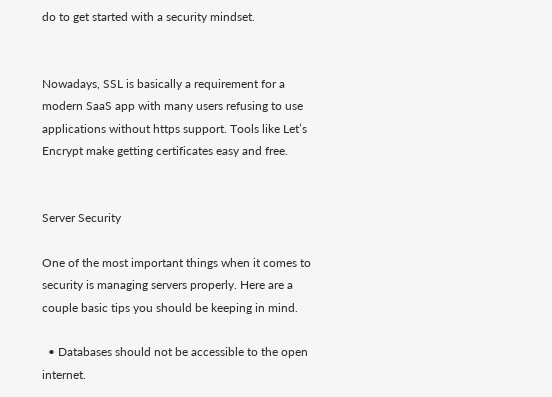do to get started with a security mindset.


Nowadays, SSL is basically a requirement for a modern SaaS app with many users refusing to use applications without https support. Tools like Let’s Encrypt make getting certificates easy and free.


Server Security

One of the most important things when it comes to security is managing servers properly. Here are a couple basic tips you should be keeping in mind.

  • Databases should not be accessible to the open internet.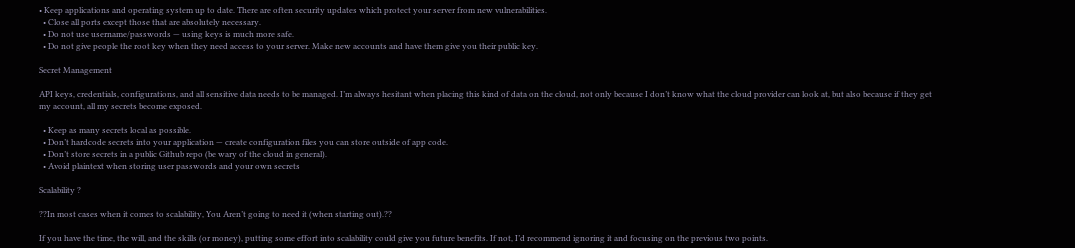• Keep applications and operating system up to date. There are often security updates which protect your server from new vulnerabilities.
  • Close all ports except those that are absolutely necessary.
  • Do not use username/passwords — using keys is much more safe.
  • Do not give people the root key when they need access to your server. Make new accounts and have them give you their public key.

Secret Management

API keys, credentials, configurations, and all sensitive data needs to be managed. I’m always hesitant when placing this kind of data on the cloud, not only because I don’t know what the cloud provider can look at, but also because if they get my account, all my secrets become exposed.

  • Keep as many secrets local as possible.
  • Don’t hardcode secrets into your application — create configuration files you can store outside of app code.
  • Don’t store secrets in a public Github repo (be wary of the cloud in general).
  • Avoid plaintext when storing user passwords and your own secrets

Scalability ?

??In most cases when it comes to scalability, You Aren’t going to need it (when starting out).??

If you have the time, the will, and the skills (or money), putting some effort into scalability could give you future benefits. If not, I’d recommend ignoring it and focusing on the previous two points.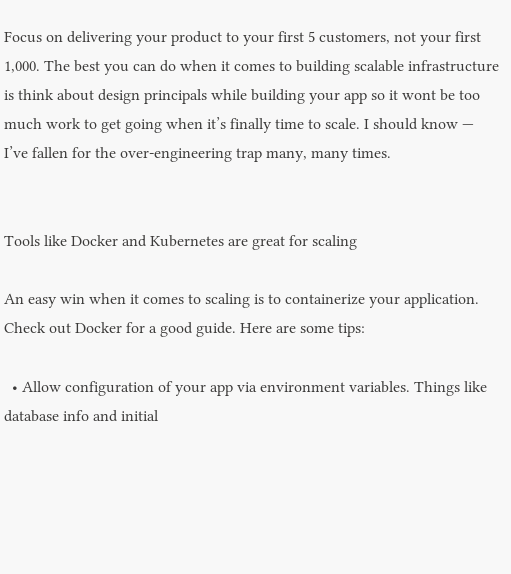Focus on delivering your product to your first 5 customers, not your first 1,000. The best you can do when it comes to building scalable infrastructure is think about design principals while building your app so it wont be too much work to get going when it’s finally time to scale. I should know — I’ve fallen for the over-engineering trap many, many times.


Tools like Docker and Kubernetes are great for scaling

An easy win when it comes to scaling is to containerize your application. Check out Docker for a good guide. Here are some tips:

  • Allow configuration of your app via environment variables. Things like database info and initial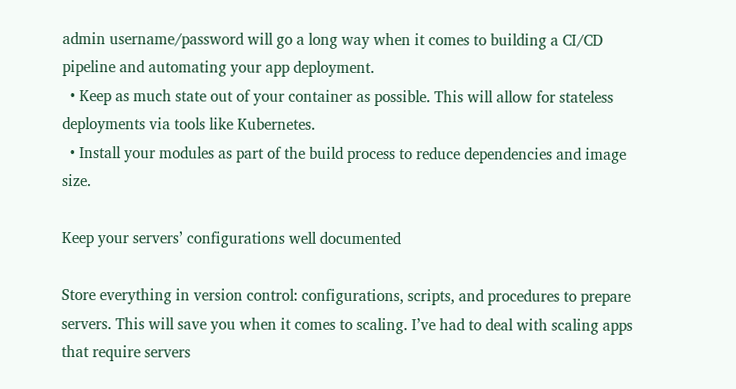admin username/password will go a long way when it comes to building a CI/CD pipeline and automating your app deployment.
  • Keep as much state out of your container as possible. This will allow for stateless deployments via tools like Kubernetes.
  • Install your modules as part of the build process to reduce dependencies and image size.

Keep your servers’ configurations well documented

Store everything in version control: configurations, scripts, and procedures to prepare servers. This will save you when it comes to scaling. I’ve had to deal with scaling apps that require servers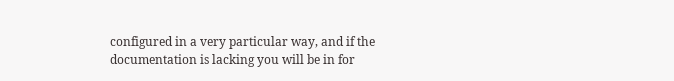configured in a very particular way, and if the documentation is lacking you will be in for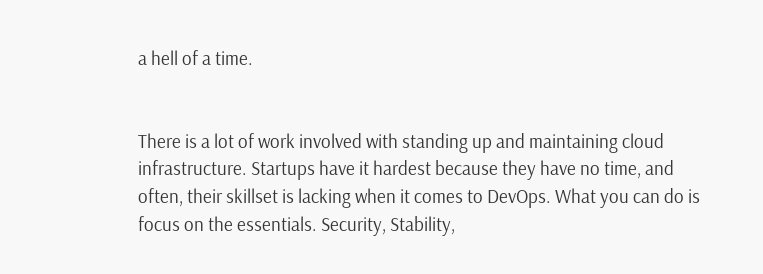a hell of a time.


There is a lot of work involved with standing up and maintaining cloud infrastructure. Startups have it hardest because they have no time, and often, their skillset is lacking when it comes to DevOps. What you can do is focus on the essentials. Security, Stability,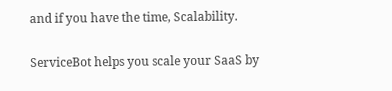and if you have the time, Scalability.

ServiceBot helps you scale your SaaS by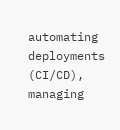automating deployments (CI/CD), managing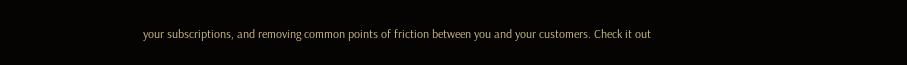your subscriptions, and removing common points of friction between you and your customers. Check it out